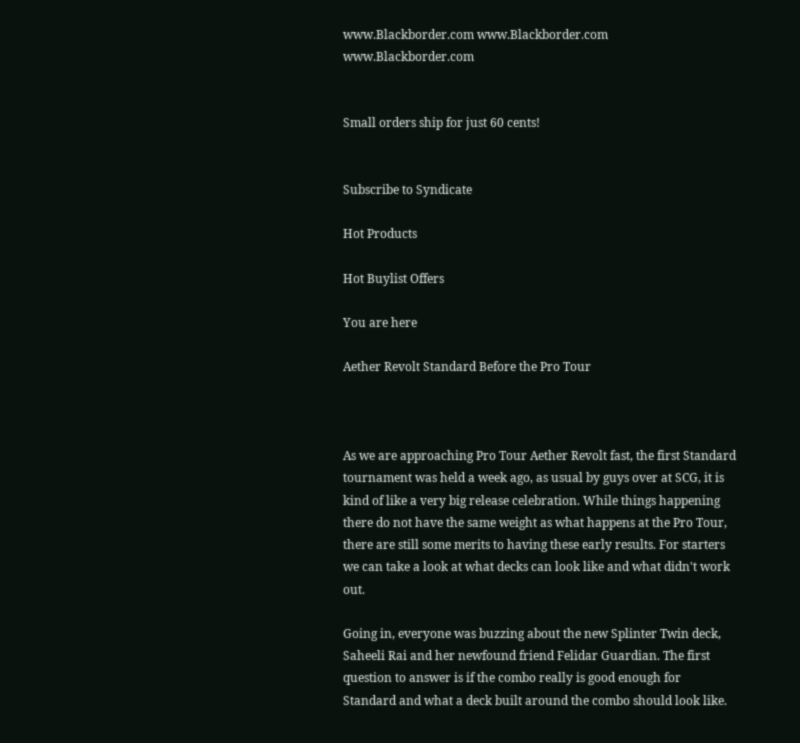www.Blackborder.com www.Blackborder.com www.Blackborder.com


Small orders ship for just 60 cents!


Subscribe to Syndicate

Hot Products

Hot Buylist Offers

You are here

Aether Revolt Standard Before the Pro Tour



As we are approaching Pro Tour Aether Revolt fast, the first Standard tournament was held a week ago, as usual by guys over at SCG, it is kind of like a very big release celebration. While things happening there do not have the same weight as what happens at the Pro Tour, there are still some merits to having these early results. For starters we can take a look at what decks can look like and what didn't work out.

Going in, everyone was buzzing about the new Splinter Twin deck, Saheeli Rai and her newfound friend Felidar Guardian. The first question to answer is if the combo really is good enough for Standard and what a deck built around the combo should look like.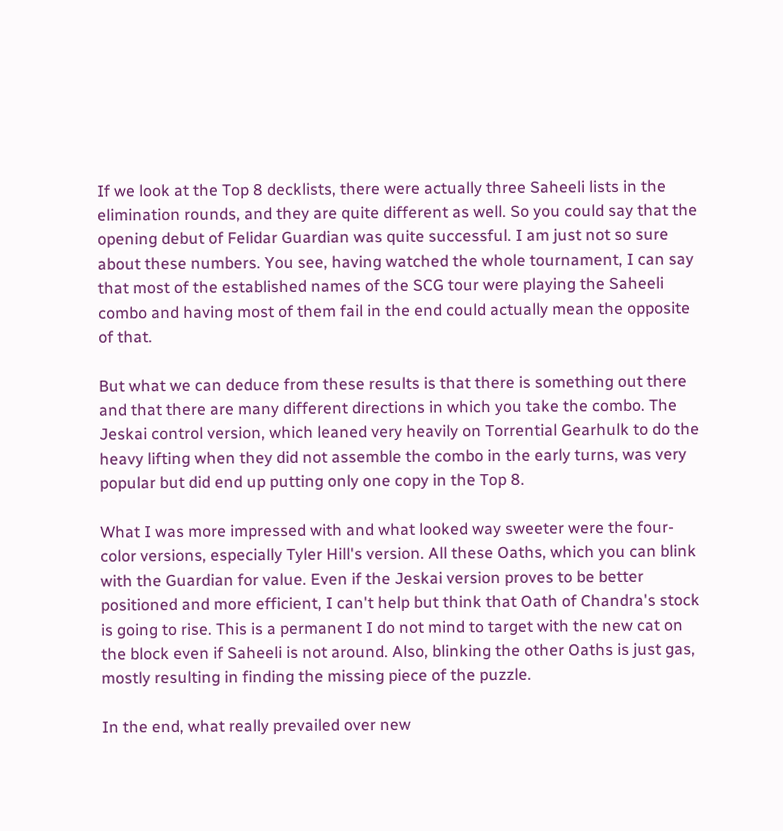If we look at the Top 8 decklists, there were actually three Saheeli lists in the elimination rounds, and they are quite different as well. So you could say that the opening debut of Felidar Guardian was quite successful. I am just not so sure about these numbers. You see, having watched the whole tournament, I can say that most of the established names of the SCG tour were playing the Saheeli combo and having most of them fail in the end could actually mean the opposite of that.

But what we can deduce from these results is that there is something out there and that there are many different directions in which you take the combo. The Jeskai control version, which leaned very heavily on Torrential Gearhulk to do the heavy lifting when they did not assemble the combo in the early turns, was very popular but did end up putting only one copy in the Top 8.

What I was more impressed with and what looked way sweeter were the four-color versions, especially Tyler Hill's version. All these Oaths, which you can blink with the Guardian for value. Even if the Jeskai version proves to be better positioned and more efficient, I can't help but think that Oath of Chandra's stock is going to rise. This is a permanent I do not mind to target with the new cat on the block even if Saheeli is not around. Also, blinking the other Oaths is just gas, mostly resulting in finding the missing piece of the puzzle.

In the end, what really prevailed over new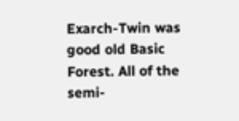Exarch-Twin was good old Basic Forest. All of the semi-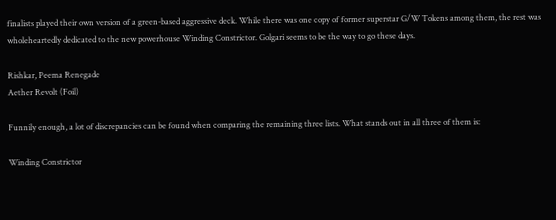finalists played their own version of a green-based aggressive deck. While there was one copy of former superstar G/W Tokens among them, the rest was wholeheartedly dedicated to the new powerhouse Winding Constrictor. Golgari seems to be the way to go these days.

Rishkar, Peema Renegade
Aether Revolt (Foil)

Funnily enough, a lot of discrepancies can be found when comparing the remaining three lists. What stands out in all three of them is:

Winding Constrictor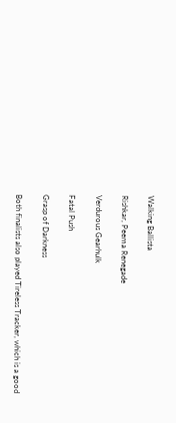Walking Ballista

Rishkar, Peema Renegade

Verdurous Gearhulk

Fatal Push

Grasp of Darkness

Both finalists also played Tireless Tracker, which is a good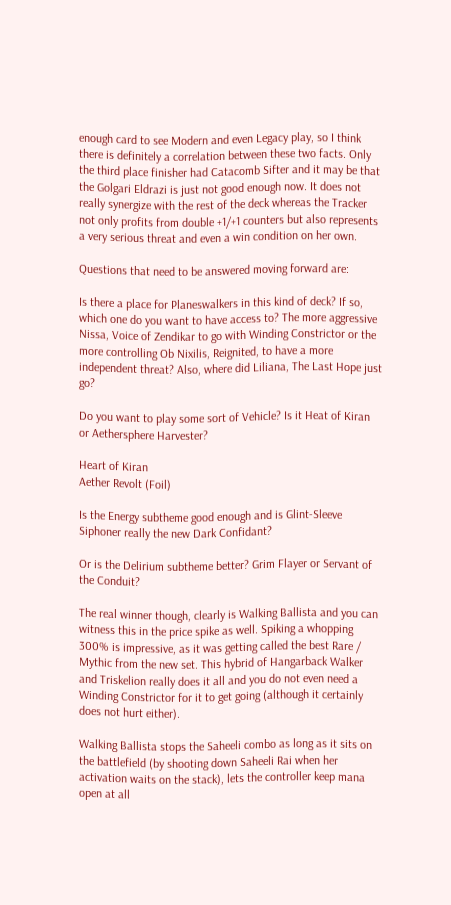enough card to see Modern and even Legacy play, so I think there is definitely a correlation between these two facts. Only the third place finisher had Catacomb Sifter and it may be that the Golgari Eldrazi is just not good enough now. It does not really synergize with the rest of the deck whereas the Tracker not only profits from double +1/+1 counters but also represents a very serious threat and even a win condition on her own.

Questions that need to be answered moving forward are:

Is there a place for Planeswalkers in this kind of deck? If so, which one do you want to have access to? The more aggressive Nissa, Voice of Zendikar to go with Winding Constrictor or the more controlling Ob Nixilis, Reignited, to have a more independent threat? Also, where did Liliana, The Last Hope just go?

Do you want to play some sort of Vehicle? Is it Heat of Kiran or Aethersphere Harvester?

Heart of Kiran
Aether Revolt (Foil)

Is the Energy subtheme good enough and is Glint-Sleeve Siphoner really the new Dark Confidant?

Or is the Delirium subtheme better? Grim Flayer or Servant of the Conduit?

The real winner though, clearly is Walking Ballista and you can witness this in the price spike as well. Spiking a whopping 300% is impressive, as it was getting called the best Rare / Mythic from the new set. This hybrid of Hangarback Walker and Triskelion really does it all and you do not even need a Winding Constrictor for it to get going (although it certainly does not hurt either).

Walking Ballista stops the Saheeli combo as long as it sits on the battlefield (by shooting down Saheeli Rai when her activation waits on the stack), lets the controller keep mana open at all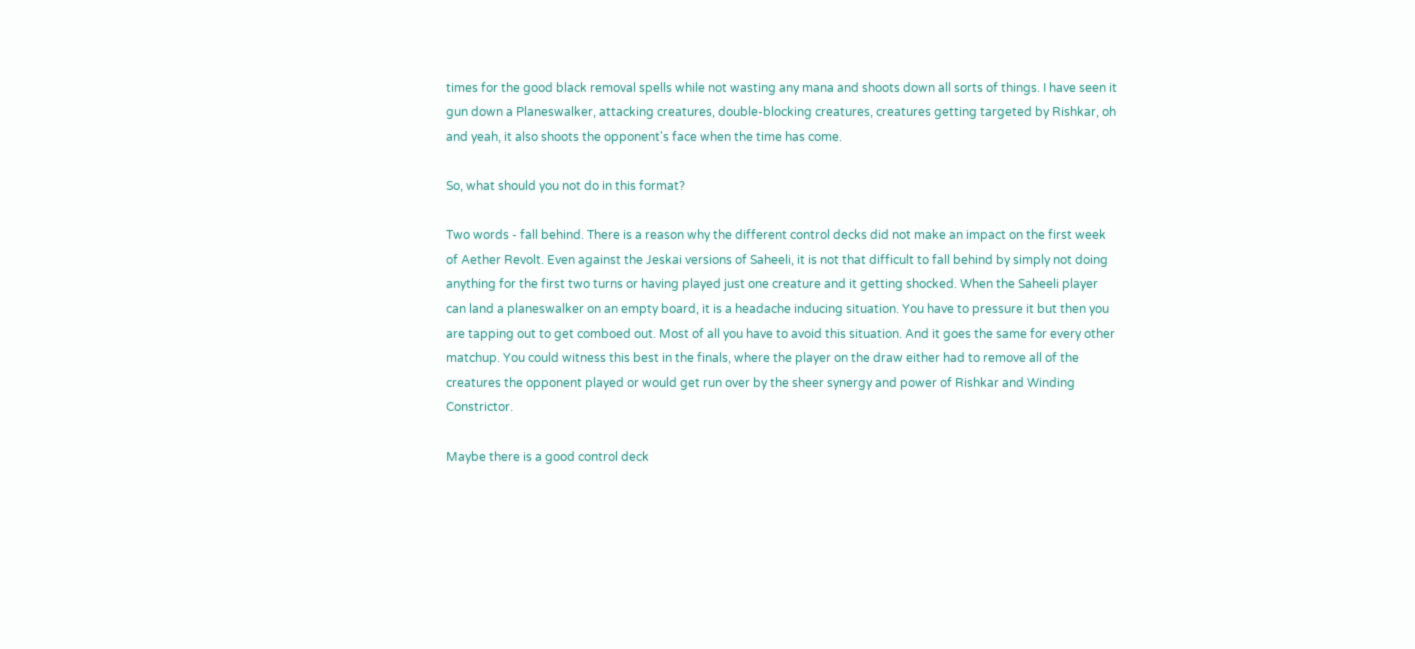times for the good black removal spells while not wasting any mana and shoots down all sorts of things. I have seen it gun down a Planeswalker, attacking creatures, double-blocking creatures, creatures getting targeted by Rishkar, oh and yeah, it also shoots the opponent's face when the time has come.

So, what should you not do in this format?

Two words - fall behind. There is a reason why the different control decks did not make an impact on the first week of Aether Revolt. Even against the Jeskai versions of Saheeli, it is not that difficult to fall behind by simply not doing anything for the first two turns or having played just one creature and it getting shocked. When the Saheeli player can land a planeswalker on an empty board, it is a headache inducing situation. You have to pressure it but then you are tapping out to get comboed out. Most of all you have to avoid this situation. And it goes the same for every other matchup. You could witness this best in the finals, where the player on the draw either had to remove all of the creatures the opponent played or would get run over by the sheer synergy and power of Rishkar and Winding Constrictor.

Maybe there is a good control deck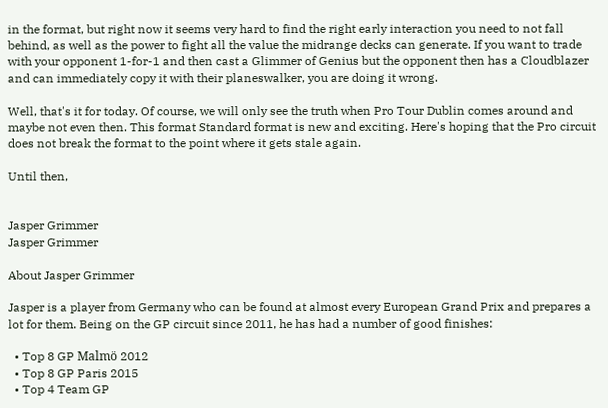in the format, but right now it seems very hard to find the right early interaction you need to not fall behind, as well as the power to fight all the value the midrange decks can generate. If you want to trade with your opponent 1-for-1 and then cast a Glimmer of Genius but the opponent then has a Cloudblazer and can immediately copy it with their planeswalker, you are doing it wrong.

Well, that's it for today. Of course, we will only see the truth when Pro Tour Dublin comes around and maybe not even then. This format Standard format is new and exciting. Here's hoping that the Pro circuit does not break the format to the point where it gets stale again.

Until then,


Jasper Grimmer
Jasper Grimmer

About Jasper Grimmer

Jasper is a player from Germany who can be found at almost every European Grand Prix and prepares a lot for them. Being on the GP circuit since 2011, he has had a number of good finishes:

  • Top 8 GP Malmö 2012
  • Top 8 GP Paris 2015
  • Top 4 Team GP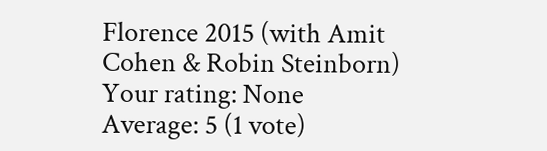Florence 2015 (with Amit Cohen & Robin Steinborn)
Your rating: None
Average: 5 (1 vote)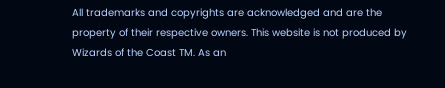All trademarks and copyrights are acknowledged and are the property of their respective owners. This website is not produced by Wizards of the Coast TM. As an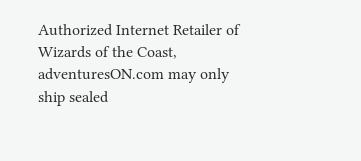Authorized Internet Retailer of Wizards of the Coast, adventuresON.com may only ship sealed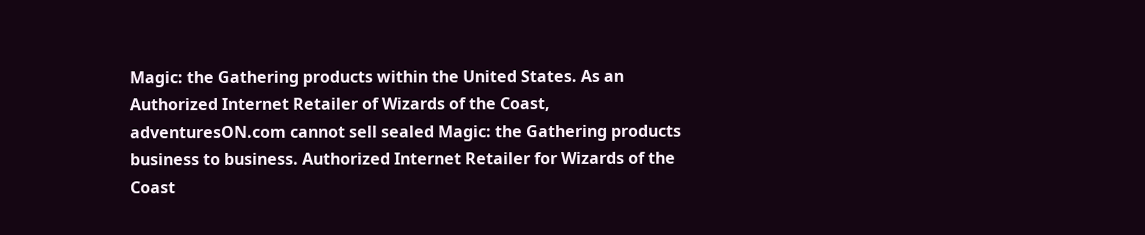Magic: the Gathering products within the United States. As an Authorized Internet Retailer of Wizards of the Coast, adventuresON.com cannot sell sealed Magic: the Gathering products business to business. Authorized Internet Retailer for Wizards of the Coast